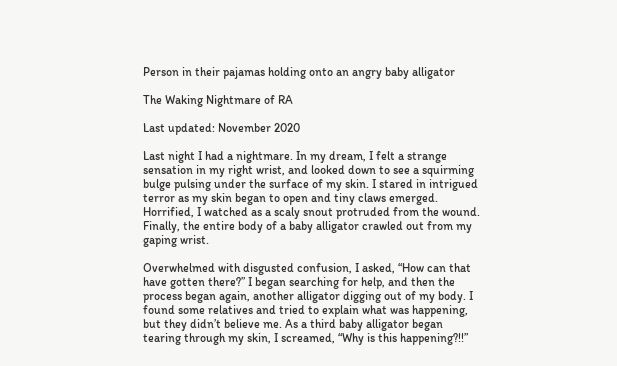Person in their pajamas holding onto an angry baby alligator

The Waking Nightmare of RA

Last updated: November 2020

Last night I had a nightmare. In my dream, I felt a strange sensation in my right wrist, and looked down to see a squirming bulge pulsing under the surface of my skin. I stared in intrigued terror as my skin began to open and tiny claws emerged. Horrified, I watched as a scaly snout protruded from the wound. Finally, the entire body of a baby alligator crawled out from my gaping wrist.

Overwhelmed with disgusted confusion, I asked, “How can that have gotten there?” I began searching for help, and then the process began again, another alligator digging out of my body. I found some relatives and tried to explain what was happening, but they didn’t believe me. As a third baby alligator began tearing through my skin, I screamed, “Why is this happening?!!”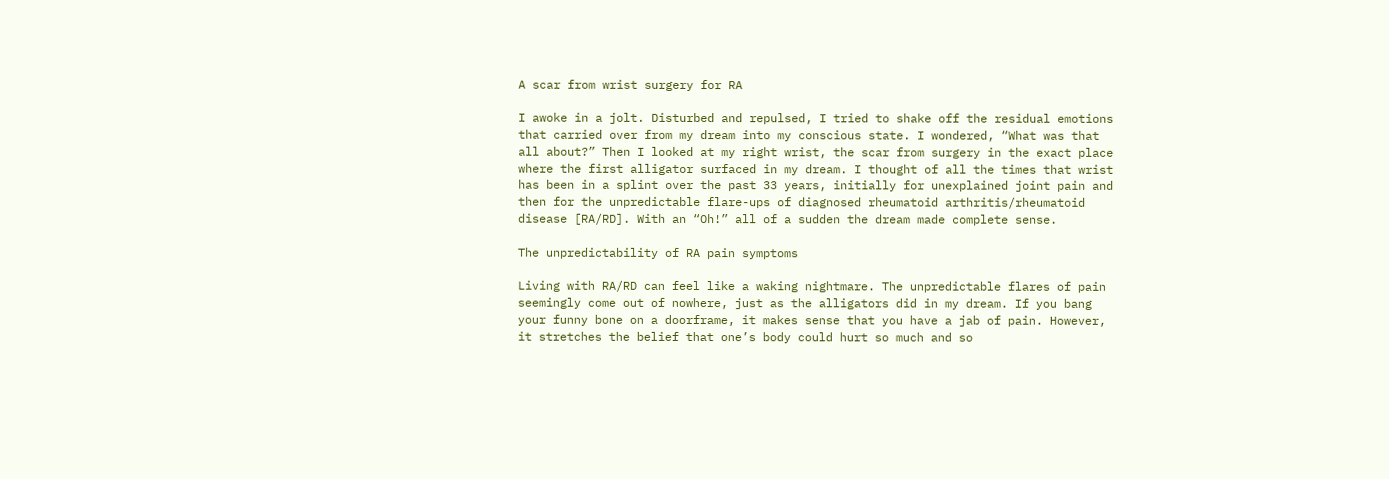A scar from wrist surgery for RA

I awoke in a jolt. Disturbed and repulsed, I tried to shake off the residual emotions that carried over from my dream into my conscious state. I wondered, “What was that all about?” Then I looked at my right wrist, the scar from surgery in the exact place where the first alligator surfaced in my dream. I thought of all the times that wrist has been in a splint over the past 33 years, initially for unexplained joint pain and then for the unpredictable flare-ups of diagnosed rheumatoid arthritis/rheumatoid disease [RA/RD]. With an “Oh!” all of a sudden the dream made complete sense.

The unpredictability of RA pain symptoms

Living with RA/RD can feel like a waking nightmare. The unpredictable flares of pain seemingly come out of nowhere, just as the alligators did in my dream. If you bang your funny bone on a doorframe, it makes sense that you have a jab of pain. However, it stretches the belief that one’s body could hurt so much and so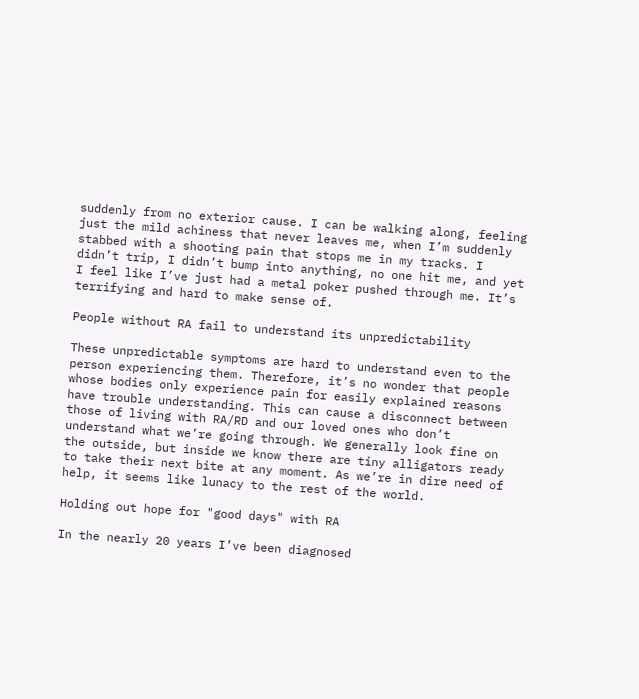suddenly from no exterior cause. I can be walking along, feeling just the mild achiness that never leaves me, when I’m suddenly stabbed with a shooting pain that stops me in my tracks. I didn’t trip, I didn’t bump into anything, no one hit me, and yet I feel like I’ve just had a metal poker pushed through me. It’s terrifying and hard to make sense of.

People without RA fail to understand its unpredictability

These unpredictable symptoms are hard to understand even to the person experiencing them. Therefore, it’s no wonder that people whose bodies only experience pain for easily explained reasons have trouble understanding. This can cause a disconnect between those of living with RA/RD and our loved ones who don’t understand what we’re going through. We generally look fine on the outside, but inside we know there are tiny alligators ready to take their next bite at any moment. As we’re in dire need of help, it seems like lunacy to the rest of the world.

Holding out hope for "good days" with RA

In the nearly 20 years I’ve been diagnosed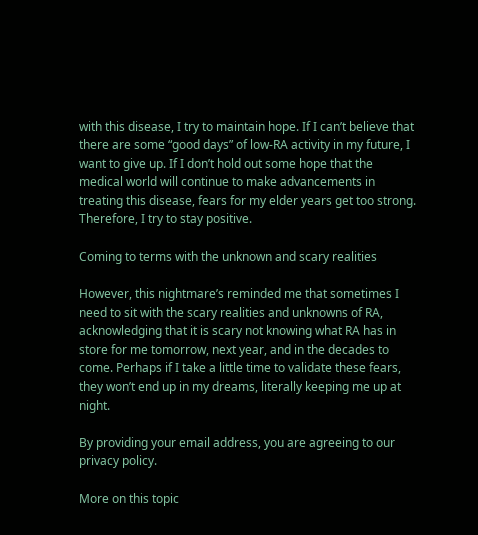with this disease, I try to maintain hope. If I can’t believe that there are some “good days” of low-RA activity in my future, I want to give up. If I don’t hold out some hope that the medical world will continue to make advancements in treating this disease, fears for my elder years get too strong. Therefore, I try to stay positive.

Coming to terms with the unknown and scary realities

However, this nightmare’s reminded me that sometimes I need to sit with the scary realities and unknowns of RA, acknowledging that it is scary not knowing what RA has in store for me tomorrow, next year, and in the decades to come. Perhaps if I take a little time to validate these fears, they won’t end up in my dreams, literally keeping me up at night.

By providing your email address, you are agreeing to our privacy policy.

More on this topic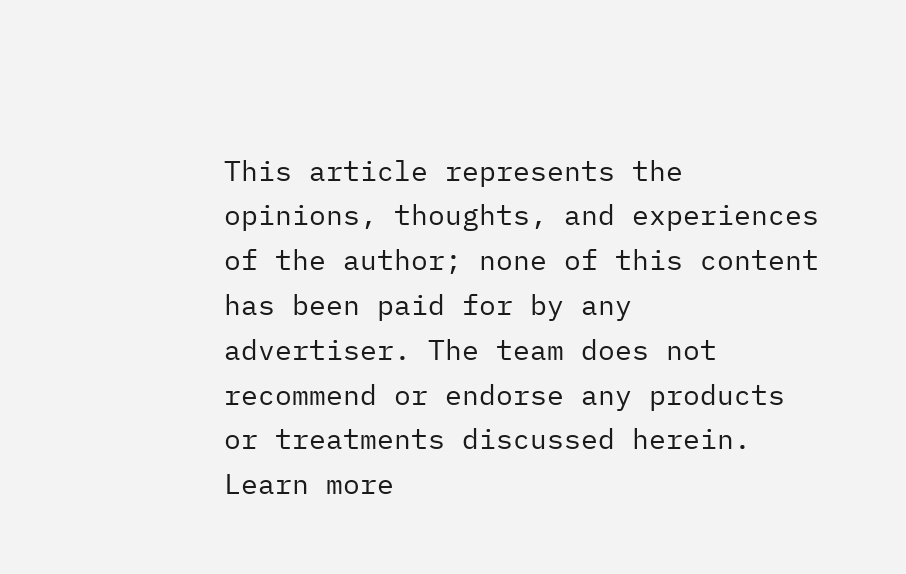This article represents the opinions, thoughts, and experiences of the author; none of this content has been paid for by any advertiser. The team does not recommend or endorse any products or treatments discussed herein. Learn more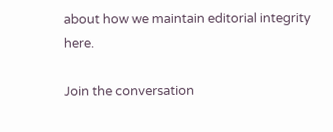about how we maintain editorial integrity here.

Join the conversation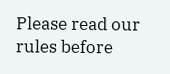Please read our rules before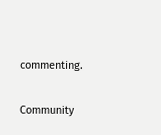commenting.

Community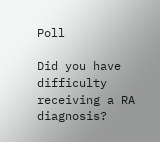Poll

Did you have difficulty receiving a RA diagnosis?